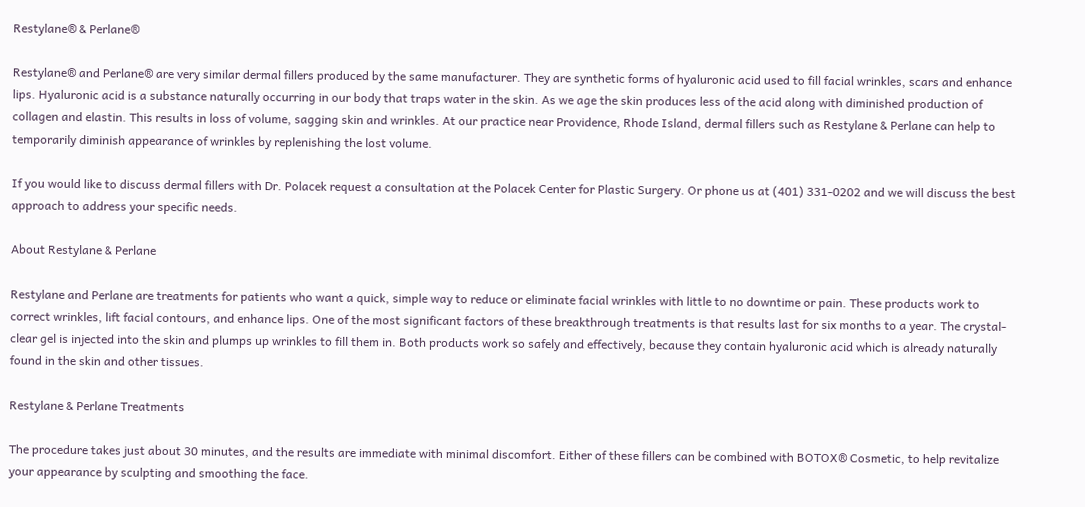Restylane® & Perlane®

Restylane® and Perlane® are very similar dermal fillers produced by the same manufacturer. They are synthetic forms of hyaluronic acid used to fill facial wrinkles, scars and enhance lips. Hyaluronic acid is a substance naturally occurring in our body that traps water in the skin. As we age the skin produces less of the acid along with diminished production of collagen and elastin. This results in loss of volume, sagging skin and wrinkles. At our practice near Providence, Rhode Island, dermal fillers such as Restylane & Perlane can help to temporarily diminish appearance of wrinkles by replenishing the lost volume.

If you would like to discuss dermal fillers with Dr. Polacek request a consultation at the Polacek Center for Plastic Surgery. Or phone us at (401) 331-0202 and we will discuss the best approach to address your specific needs.

About Restylane & Perlane

Restylane and Perlane are treatments for patients who want a quick, simple way to reduce or eliminate facial wrinkles with little to no downtime or pain. These products work to correct wrinkles, lift facial contours, and enhance lips. One of the most significant factors of these breakthrough treatments is that results last for six months to a year. The crystal-clear gel is injected into the skin and plumps up wrinkles to fill them in. Both products work so safely and effectively, because they contain hyaluronic acid which is already naturally found in the skin and other tissues.

Restylane & Perlane Treatments

The procedure takes just about 30 minutes, and the results are immediate with minimal discomfort. Either of these fillers can be combined with BOTOX® Cosmetic, to help revitalize your appearance by sculpting and smoothing the face.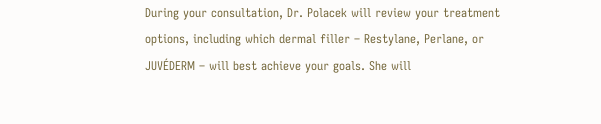During your consultation, Dr. Polacek will review your treatment options, including which dermal filler – Restylane, Perlane, or JUVÉDERM – will best achieve your goals. She will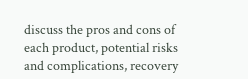discuss the pros and cons of each product, potential risks and complications, recovery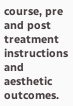course, pre and post treatment instructions and aesthetic outcomes.